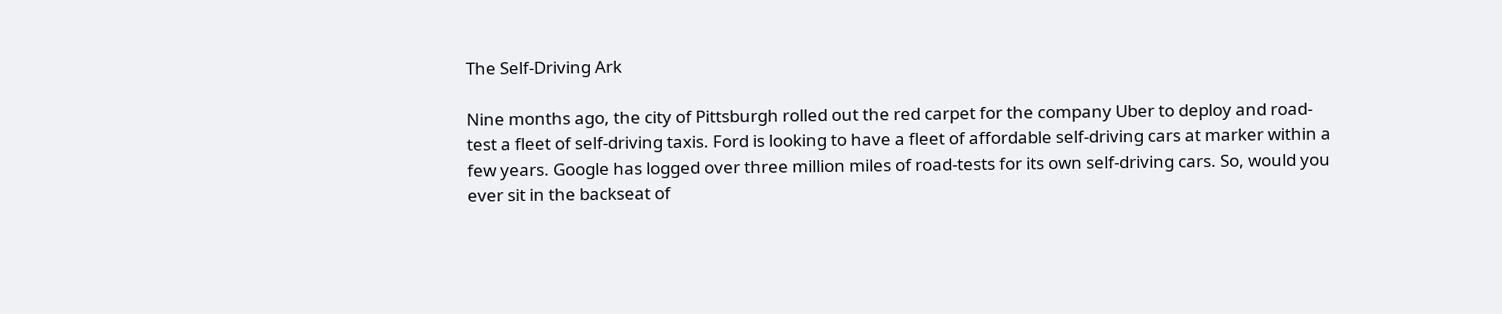The Self-Driving Ark

Nine months ago, the city of Pittsburgh rolled out the red carpet for the company Uber to deploy and road-test a fleet of self-driving taxis. Ford is looking to have a fleet of affordable self-driving cars at marker within a few years. Google has logged over three million miles of road-tests for its own self-driving cars. So, would you ever sit in the backseat of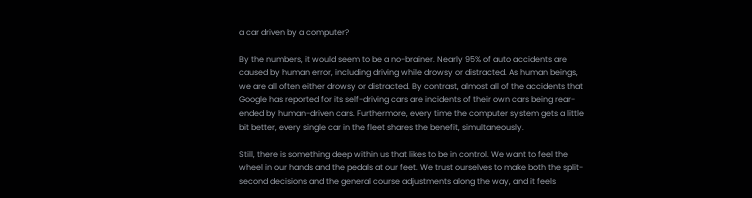a car driven by a computer?

By the numbers, it would seem to be a no-brainer. Nearly 95% of auto accidents are caused by human error, including driving while drowsy or distracted. As human beings, we are all often either drowsy or distracted. By contrast, almost all of the accidents that Google has reported for its self-driving cars are incidents of their own cars being rear-ended by human-driven cars. Furthermore, every time the computer system gets a little bit better, every single car in the fleet shares the benefit, simultaneously.

Still, there is something deep within us that likes to be in control. We want to feel the wheel in our hands and the pedals at our feet. We trust ourselves to make both the split-second decisions and the general course adjustments along the way, and it feels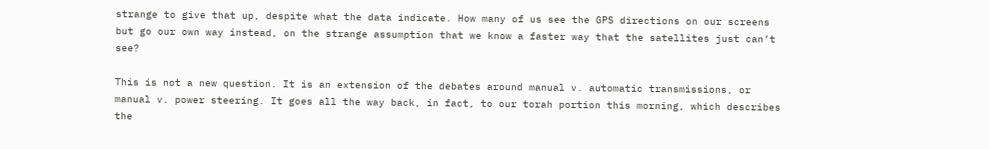strange to give that up, despite what the data indicate. How many of us see the GPS directions on our screens but go our own way instead, on the strange assumption that we know a faster way that the satellites just can’t see?

This is not a new question. It is an extension of the debates around manual v. automatic transmissions, or manual v. power steering. It goes all the way back, in fact, to our torah portion this morning, which describes the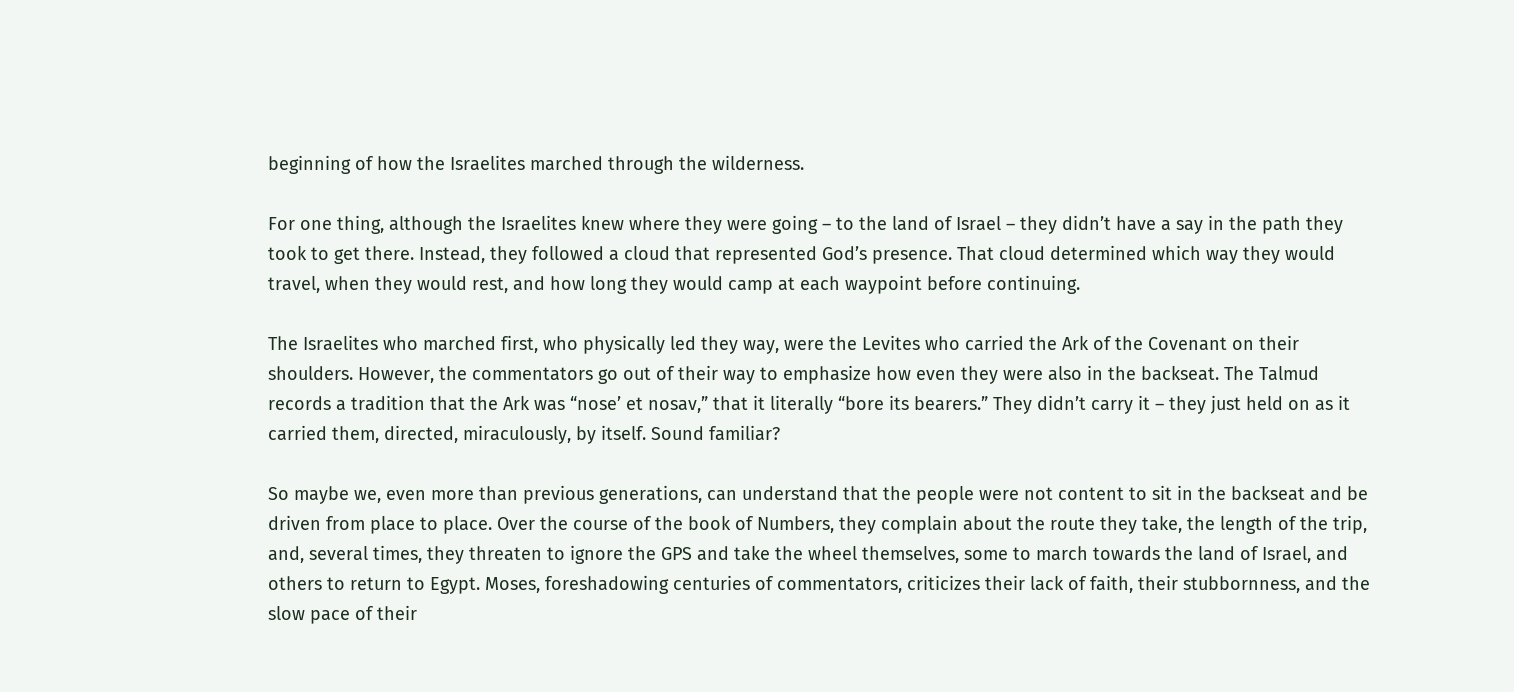beginning of how the Israelites marched through the wilderness.

For one thing, although the Israelites knew where they were going – to the land of Israel – they didn’t have a say in the path they took to get there. Instead, they followed a cloud that represented God’s presence. That cloud determined which way they would travel, when they would rest, and how long they would camp at each waypoint before continuing.

The Israelites who marched first, who physically led they way, were the Levites who carried the Ark of the Covenant on their shoulders. However, the commentators go out of their way to emphasize how even they were also in the backseat. The Talmud records a tradition that the Ark was “nose’ et nosav,” that it literally “bore its bearers.” They didn’t carry it – they just held on as it carried them, directed, miraculously, by itself. Sound familiar?

So maybe we, even more than previous generations, can understand that the people were not content to sit in the backseat and be driven from place to place. Over the course of the book of Numbers, they complain about the route they take, the length of the trip, and, several times, they threaten to ignore the GPS and take the wheel themselves, some to march towards the land of Israel, and others to return to Egypt. Moses, foreshadowing centuries of commentators, criticizes their lack of faith, their stubbornness, and the slow pace of their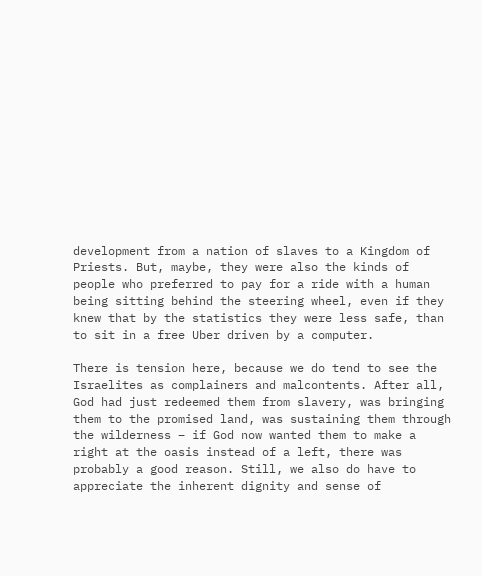development from a nation of slaves to a Kingdom of Priests. But, maybe, they were also the kinds of people who preferred to pay for a ride with a human being sitting behind the steering wheel, even if they knew that by the statistics they were less safe, than to sit in a free Uber driven by a computer.

There is tension here, because we do tend to see the Israelites as complainers and malcontents. After all, God had just redeemed them from slavery, was bringing them to the promised land, was sustaining them through the wilderness – if God now wanted them to make a right at the oasis instead of a left, there was probably a good reason. Still, we also do have to appreciate the inherent dignity and sense of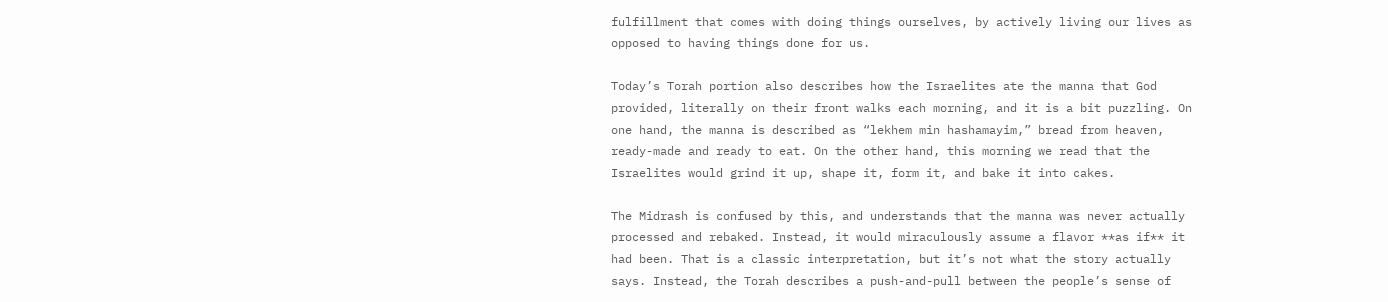fulfillment that comes with doing things ourselves, by actively living our lives as opposed to having things done for us.

Today’s Torah portion also describes how the Israelites ate the manna that God provided, literally on their front walks each morning, and it is a bit puzzling. On one hand, the manna is described as “lekhem min hashamayim,” bread from heaven, ready-made and ready to eat. On the other hand, this morning we read that the Israelites would grind it up, shape it, form it, and bake it into cakes.

The Midrash is confused by this, and understands that the manna was never actually processed and rebaked. Instead, it would miraculously assume a flavor **as if** it had been. That is a classic interpretation, but it’s not what the story actually says. Instead, the Torah describes a push-and-pull between the people’s sense of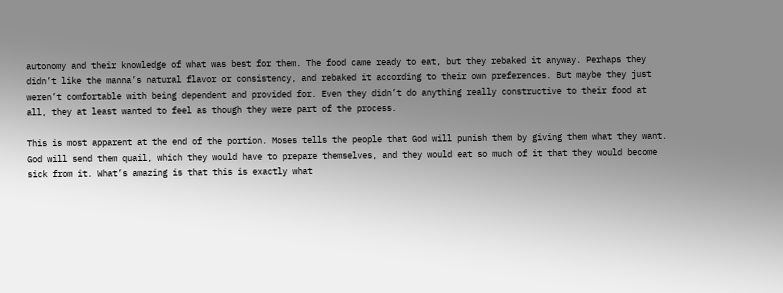autonomy and their knowledge of what was best for them. The food came ready to eat, but they rebaked it anyway. Perhaps they didn’t like the manna’s natural flavor or consistency, and rebaked it according to their own preferences. But maybe they just weren’t comfortable with being dependent and provided for. Even they didn’t do anything really constructive to their food at all, they at least wanted to feel as though they were part of the process.

This is most apparent at the end of the portion. Moses tells the people that God will punish them by giving them what they want. God will send them quail, which they would have to prepare themselves, and they would eat so much of it that they would become sick from it. What’s amazing is that this is exactly what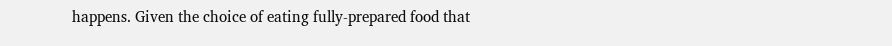happens. Given the choice of eating fully-prepared food that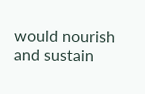would nourish and sustain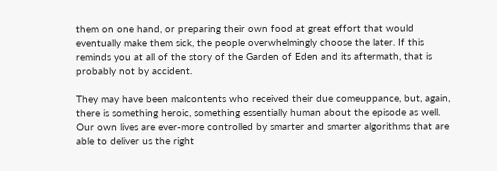them on one hand, or preparing their own food at great effort that would eventually make them sick, the people overwhelmingly choose the later. If this reminds you at all of the story of the Garden of Eden and its aftermath, that is probably not by accident.

They may have been malcontents who received their due comeuppance, but, again, there is something heroic, something essentially human about the episode as well. Our own lives are ever-more controlled by smarter and smarter algorithms that are able to deliver us the right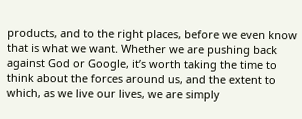products, and to the right places, before we even know that is what we want. Whether we are pushing back against God or Google, it’s worth taking the time to think about the forces around us, and the extent to which, as we live our lives, we are simply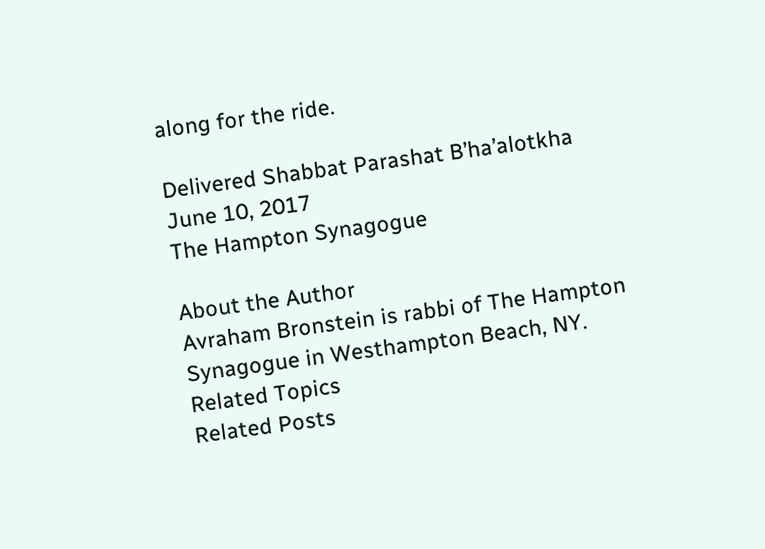along for the ride.

Delivered Shabbat Parashat B’ha’alotkha
June 10, 2017
The Hampton Synagogue

About the Author
Avraham Bronstein is rabbi of The Hampton Synagogue in Westhampton Beach, NY.
Related Topics
Related Posts